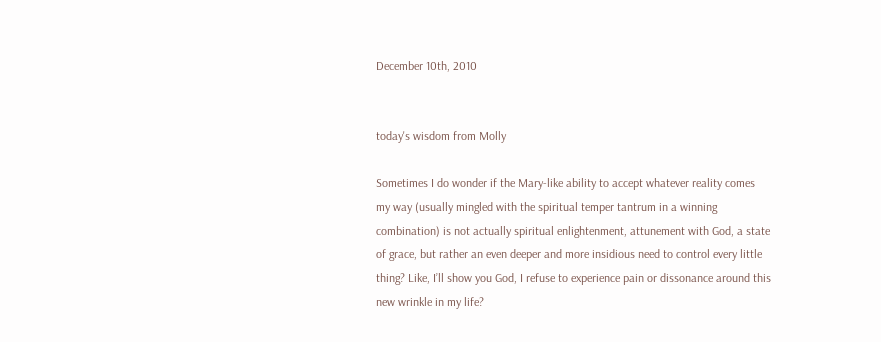December 10th, 2010


today's wisdom from Molly

Sometimes I do wonder if the Mary-like ability to accept whatever reality comes my way (usually mingled with the spiritual temper tantrum in a winning combination) is not actually spiritual enlightenment, attunement with God, a state of grace, but rather an even deeper and more insidious need to control every little thing? Like, I’ll show you God, I refuse to experience pain or dissonance around this new wrinkle in my life?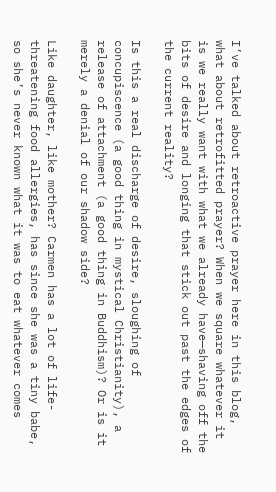I’ve talked about retroactive prayer here in this blog, what about retrofitted prayer? When we square whatever it is we really want with what we already have—shaving off the bits of desire and longing that stick out past the edges of the current reality?

Is this a real discharge of desire, sloughing of concupiscence (a good thing in mystical Christianity), a release of attachment (a good thing in Buddhism)? Or is it merely a denial of our shadow side?

Like daughter, like mother? Carmen has a lot of life-threatening food allergies, has since she was a tiny babe, so she’s never known what it was to eat whatever comes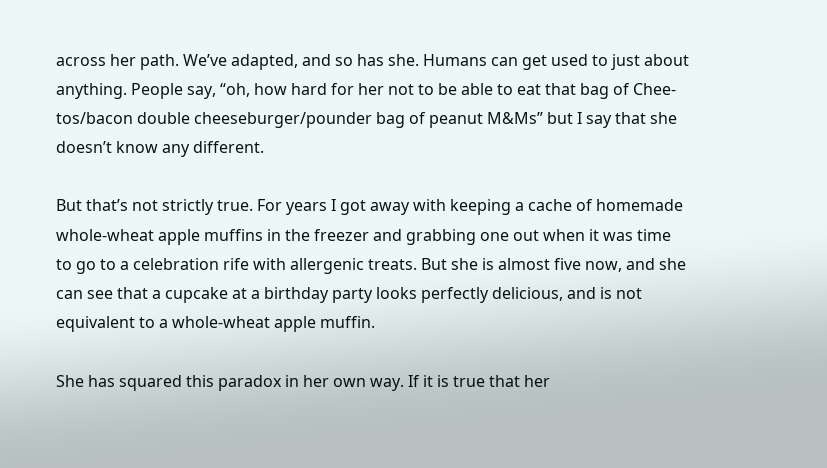across her path. We’ve adapted, and so has she. Humans can get used to just about anything. People say, “oh, how hard for her not to be able to eat that bag of Chee-tos/bacon double cheeseburger/pounder bag of peanut M&Ms” but I say that she doesn’t know any different.

But that’s not strictly true. For years I got away with keeping a cache of homemade whole-wheat apple muffins in the freezer and grabbing one out when it was time to go to a celebration rife with allergenic treats. But she is almost five now, and she can see that a cupcake at a birthday party looks perfectly delicious, and is not equivalent to a whole-wheat apple muffin.

She has squared this paradox in her own way. If it is true that her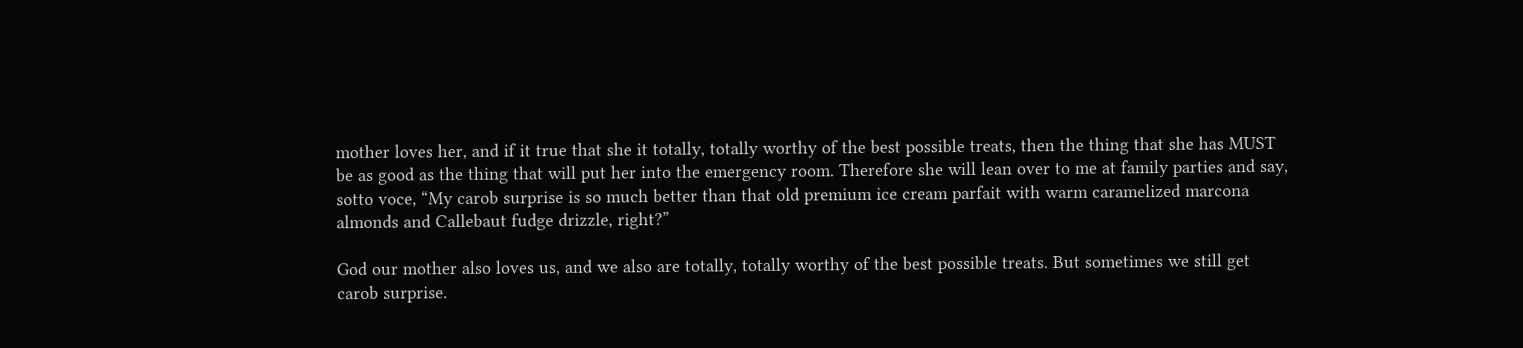mother loves her, and if it true that she it totally, totally worthy of the best possible treats, then the thing that she has MUST be as good as the thing that will put her into the emergency room. Therefore she will lean over to me at family parties and say, sotto voce, “My carob surprise is so much better than that old premium ice cream parfait with warm caramelized marcona almonds and Callebaut fudge drizzle, right?”

God our mother also loves us, and we also are totally, totally worthy of the best possible treats. But sometimes we still get carob surprise.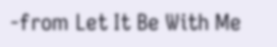-from Let It Be With Me